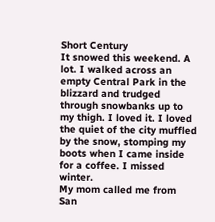Short Century
It snowed this weekend. A lot. I walked across an empty Central Park in the blizzard and trudged through snowbanks up to my thigh. I loved it. I loved the quiet of the city muffled by the snow, stomping my boots when I came inside for a coffee. I missed winter.
My mom called me from San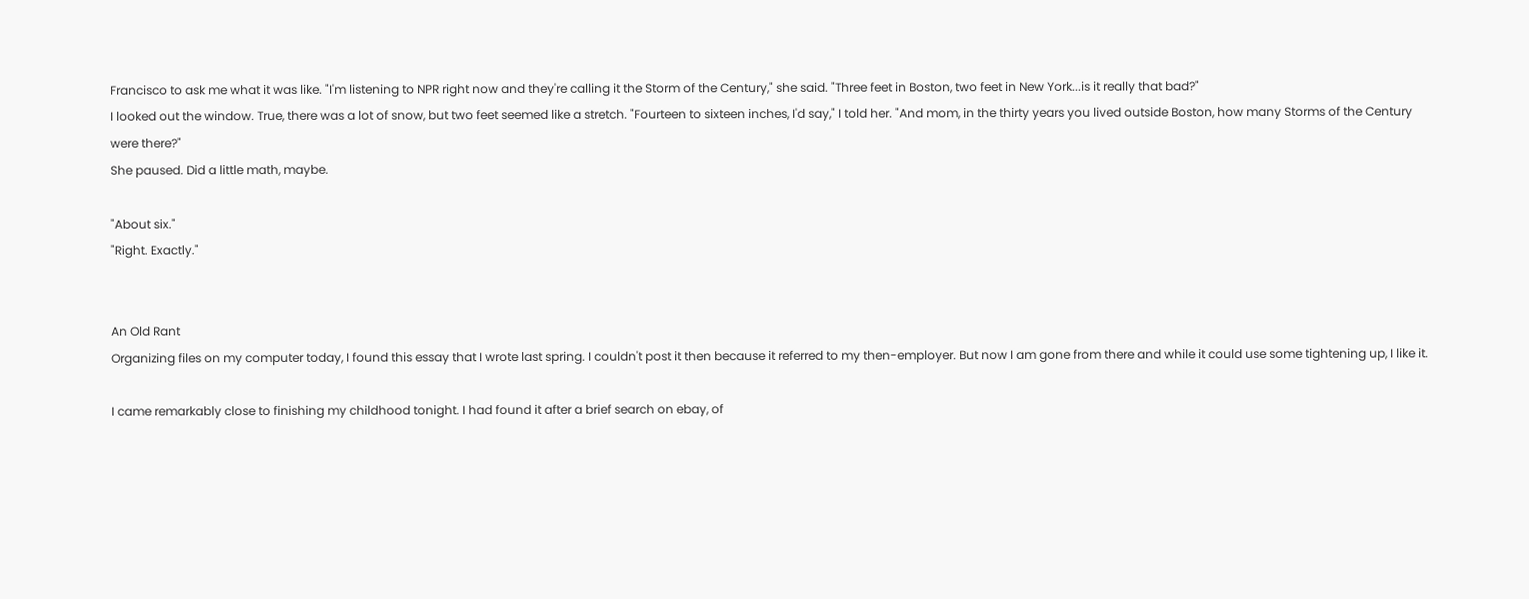Francisco to ask me what it was like. "I'm listening to NPR right now and they're calling it the Storm of the Century," she said. "Three feet in Boston, two feet in New York...is it really that bad?"
I looked out the window. True, there was a lot of snow, but two feet seemed like a stretch. "Fourteen to sixteen inches, I'd say," I told her. "And mom, in the thirty years you lived outside Boston, how many Storms of the Century were there?"
She paused. Did a little math, maybe.

"About six."
"Right. Exactly."


An Old Rant
Organizing files on my computer today, I found this essay that I wrote last spring. I couldn't post it then because it referred to my then-employer. But now I am gone from there and while it could use some tightening up, I like it.

I came remarkably close to finishing my childhood tonight. I had found it after a brief search on ebay, of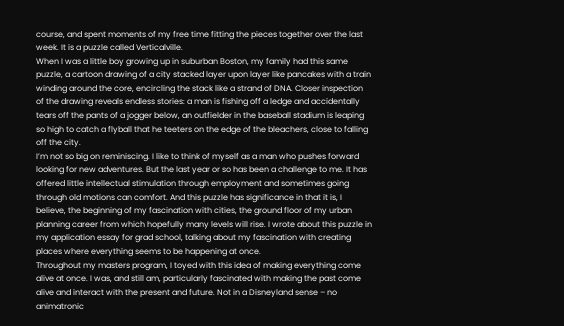course, and spent moments of my free time fitting the pieces together over the last week. It is a puzzle called Verticalville.
When I was a little boy growing up in suburban Boston, my family had this same puzzle, a cartoon drawing of a city stacked layer upon layer like pancakes with a train winding around the core, encircling the stack like a strand of DNA. Closer inspection of the drawing reveals endless stories: a man is fishing off a ledge and accidentally tears off the pants of a jogger below, an outfielder in the baseball stadium is leaping so high to catch a flyball that he teeters on the edge of the bleachers, close to falling off the city.
I’m not so big on reminiscing. I like to think of myself as a man who pushes forward looking for new adventures. But the last year or so has been a challenge to me. It has offered little intellectual stimulation through employment and sometimes going through old motions can comfort. And this puzzle has significance in that it is, I believe, the beginning of my fascination with cities, the ground floor of my urban planning career from which hopefully many levels will rise. I wrote about this puzzle in my application essay for grad school, talking about my fascination with creating places where everything seems to be happening at once.
Throughout my masters program, I toyed with this idea of making everything come alive at once. I was, and still am, particularly fascinated with making the past come alive and interact with the present and future. Not in a Disneyland sense – no animatronic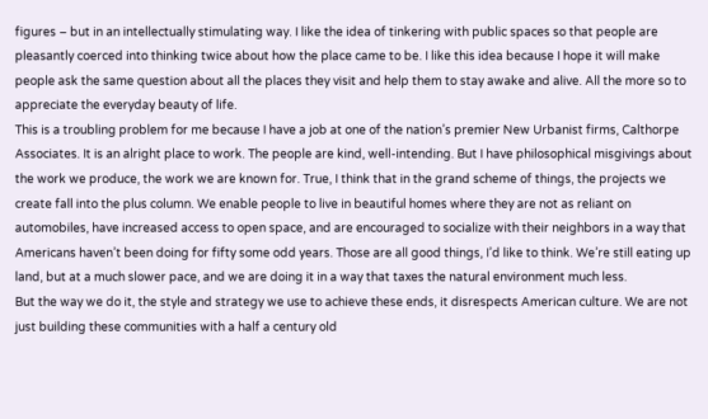figures – but in an intellectually stimulating way. I like the idea of tinkering with public spaces so that people are pleasantly coerced into thinking twice about how the place came to be. I like this idea because I hope it will make people ask the same question about all the places they visit and help them to stay awake and alive. All the more so to appreciate the everyday beauty of life.
This is a troubling problem for me because I have a job at one of the nation’s premier New Urbanist firms, Calthorpe Associates. It is an alright place to work. The people are kind, well-intending. But I have philosophical misgivings about the work we produce, the work we are known for. True, I think that in the grand scheme of things, the projects we create fall into the plus column. We enable people to live in beautiful homes where they are not as reliant on automobiles, have increased access to open space, and are encouraged to socialize with their neighbors in a way that Americans haven’t been doing for fifty some odd years. Those are all good things, I’d like to think. We’re still eating up land, but at a much slower pace, and we are doing it in a way that taxes the natural environment much less.
But the way we do it, the style and strategy we use to achieve these ends, it disrespects American culture. We are not just building these communities with a half a century old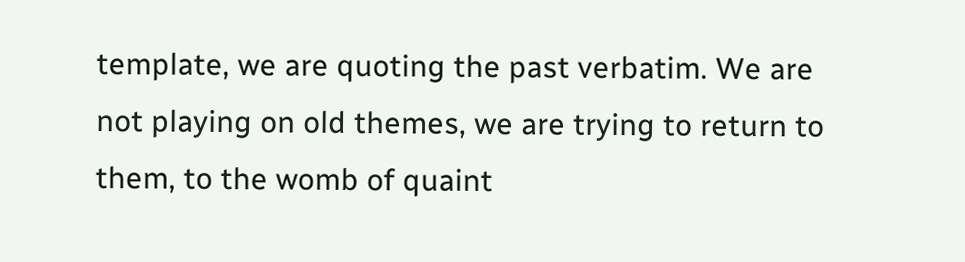template, we are quoting the past verbatim. We are not playing on old themes, we are trying to return to them, to the womb of quaint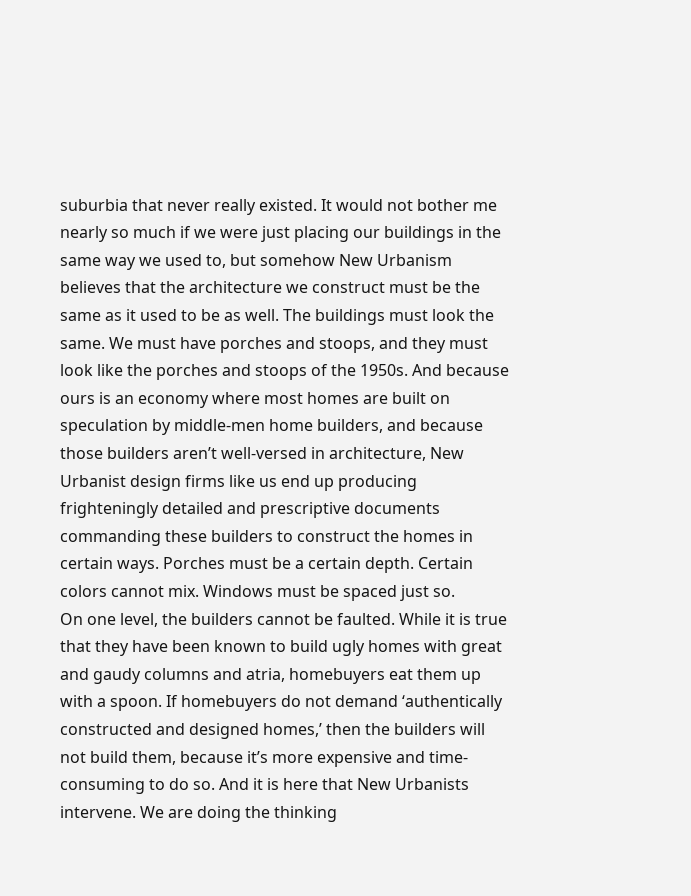suburbia that never really existed. It would not bother me nearly so much if we were just placing our buildings in the same way we used to, but somehow New Urbanism believes that the architecture we construct must be the same as it used to be as well. The buildings must look the same. We must have porches and stoops, and they must look like the porches and stoops of the 1950s. And because ours is an economy where most homes are built on speculation by middle-men home builders, and because those builders aren’t well-versed in architecture, New Urbanist design firms like us end up producing frighteningly detailed and prescriptive documents commanding these builders to construct the homes in certain ways. Porches must be a certain depth. Certain colors cannot mix. Windows must be spaced just so.
On one level, the builders cannot be faulted. While it is true that they have been known to build ugly homes with great and gaudy columns and atria, homebuyers eat them up with a spoon. If homebuyers do not demand ‘authentically constructed and designed homes,’ then the builders will not build them, because it’s more expensive and time-consuming to do so. And it is here that New Urbanists intervene. We are doing the thinking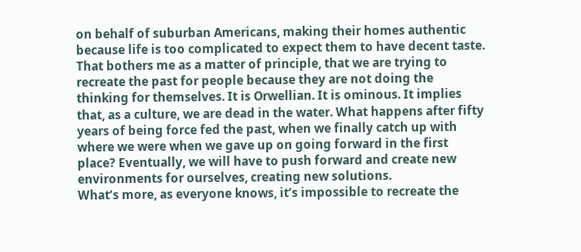on behalf of suburban Americans, making their homes authentic because life is too complicated to expect them to have decent taste.
That bothers me as a matter of principle, that we are trying to recreate the past for people because they are not doing the thinking for themselves. It is Orwellian. It is ominous. It implies that, as a culture, we are dead in the water. What happens after fifty years of being force fed the past, when we finally catch up with where we were when we gave up on going forward in the first place? Eventually, we will have to push forward and create new environments for ourselves, creating new solutions.
What’s more, as everyone knows, it’s impossible to recreate the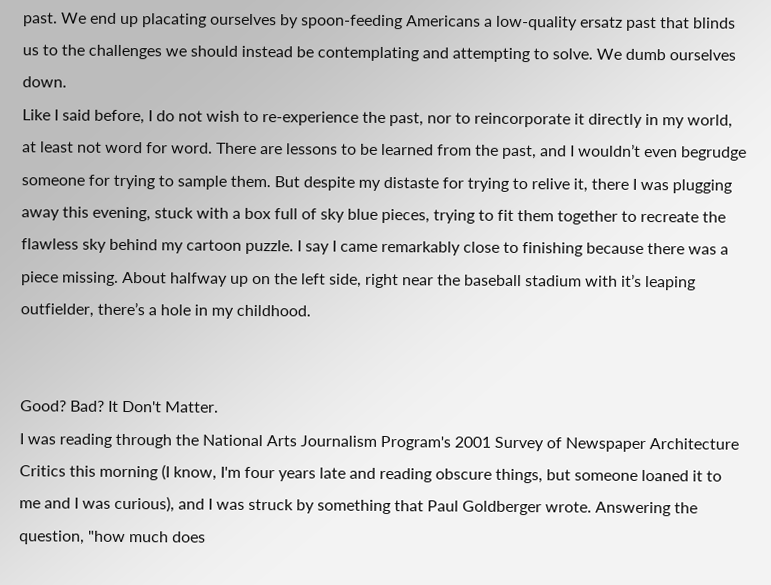past. We end up placating ourselves by spoon-feeding Americans a low-quality ersatz past that blinds us to the challenges we should instead be contemplating and attempting to solve. We dumb ourselves down.
Like I said before, I do not wish to re-experience the past, nor to reincorporate it directly in my world, at least not word for word. There are lessons to be learned from the past, and I wouldn’t even begrudge someone for trying to sample them. But despite my distaste for trying to relive it, there I was plugging away this evening, stuck with a box full of sky blue pieces, trying to fit them together to recreate the flawless sky behind my cartoon puzzle. I say I came remarkably close to finishing because there was a piece missing. About halfway up on the left side, right near the baseball stadium with it’s leaping outfielder, there’s a hole in my childhood.


Good? Bad? It Don't Matter.
I was reading through the National Arts Journalism Program's 2001 Survey of Newspaper Architecture Critics this morning (I know, I'm four years late and reading obscure things, but someone loaned it to me and I was curious), and I was struck by something that Paul Goldberger wrote. Answering the question, "how much does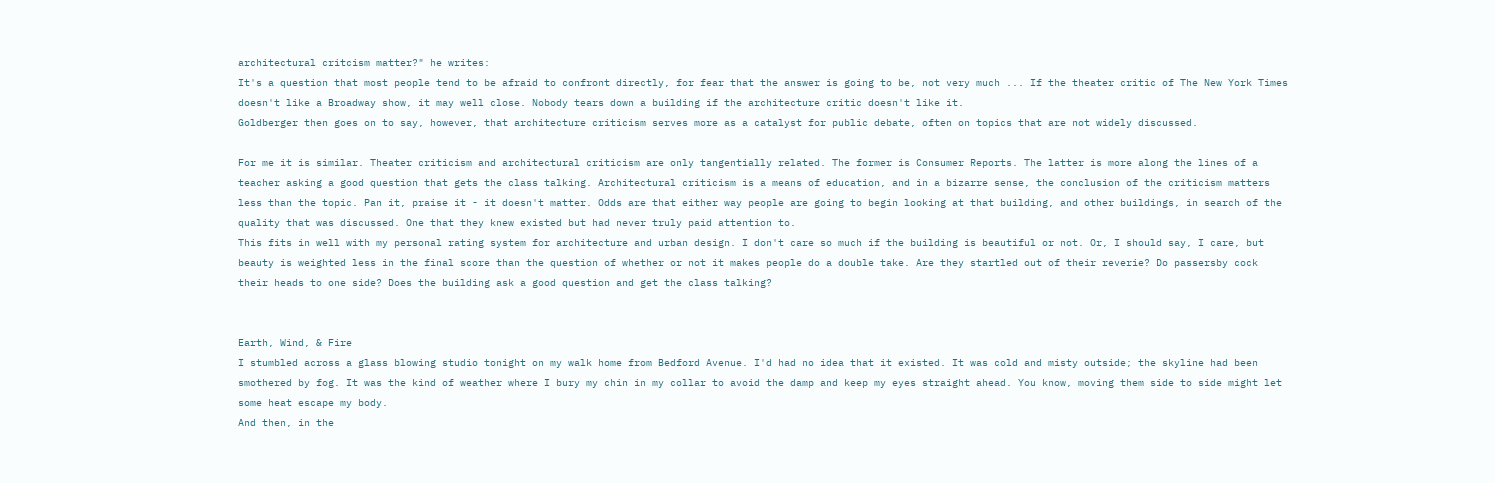architectural critcism matter?" he writes:
It's a question that most people tend to be afraid to confront directly, for fear that the answer is going to be, not very much ... If the theater critic of The New York Times doesn't like a Broadway show, it may well close. Nobody tears down a building if the architecture critic doesn't like it.
Goldberger then goes on to say, however, that architecture criticism serves more as a catalyst for public debate, often on topics that are not widely discussed.

For me it is similar. Theater criticism and architectural criticism are only tangentially related. The former is Consumer Reports. The latter is more along the lines of a teacher asking a good question that gets the class talking. Architectural criticism is a means of education, and in a bizarre sense, the conclusion of the criticism matters less than the topic. Pan it, praise it - it doesn't matter. Odds are that either way people are going to begin looking at that building, and other buildings, in search of the quality that was discussed. One that they knew existed but had never truly paid attention to.
This fits in well with my personal rating system for architecture and urban design. I don't care so much if the building is beautiful or not. Or, I should say, I care, but beauty is weighted less in the final score than the question of whether or not it makes people do a double take. Are they startled out of their reverie? Do passersby cock their heads to one side? Does the building ask a good question and get the class talking?


Earth, Wind, & Fire
I stumbled across a glass blowing studio tonight on my walk home from Bedford Avenue. I'd had no idea that it existed. It was cold and misty outside; the skyline had been smothered by fog. It was the kind of weather where I bury my chin in my collar to avoid the damp and keep my eyes straight ahead. You know, moving them side to side might let some heat escape my body.
And then, in the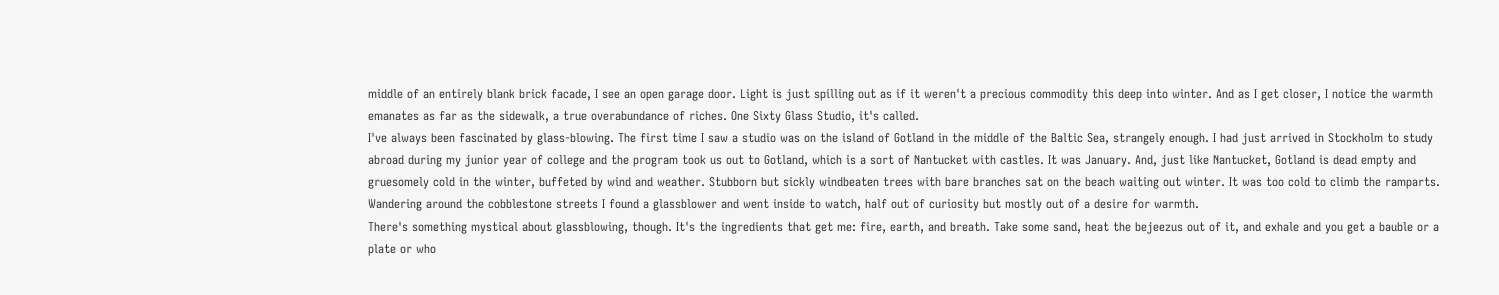middle of an entirely blank brick facade, I see an open garage door. Light is just spilling out as if it weren't a precious commodity this deep into winter. And as I get closer, I notice the warmth emanates as far as the sidewalk, a true overabundance of riches. One Sixty Glass Studio, it's called.
I've always been fascinated by glass-blowing. The first time I saw a studio was on the island of Gotland in the middle of the Baltic Sea, strangely enough. I had just arrived in Stockholm to study abroad during my junior year of college and the program took us out to Gotland, which is a sort of Nantucket with castles. It was January. And, just like Nantucket, Gotland is dead empty and gruesomely cold in the winter, buffeted by wind and weather. Stubborn but sickly windbeaten trees with bare branches sat on the beach waiting out winter. It was too cold to climb the ramparts. Wandering around the cobblestone streets I found a glassblower and went inside to watch, half out of curiosity but mostly out of a desire for warmth.
There's something mystical about glassblowing, though. It's the ingredients that get me: fire, earth, and breath. Take some sand, heat the bejeezus out of it, and exhale and you get a bauble or a plate or who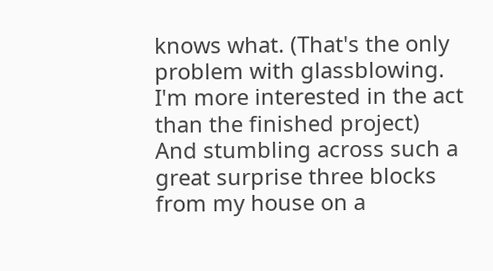knows what. (That's the only problem with glassblowing. I'm more interested in the act than the finished project)
And stumbling across such a great surprise three blocks from my house on a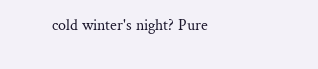cold winter's night? Pure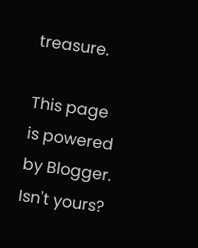treasure.

This page is powered by Blogger. Isn't yours?